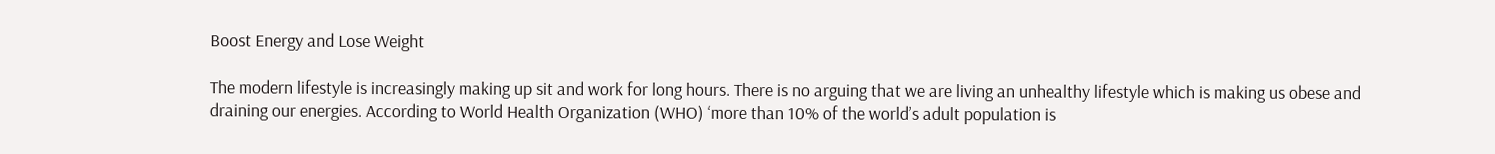Boost Energy and Lose Weight

The modern lifestyle is increasingly making up sit and work for long hours. There is no arguing that we are living an unhealthy lifestyle which is making us obese and draining our energies. According to World Health Organization (WHO) ‘more than 10% of the world’s adult population is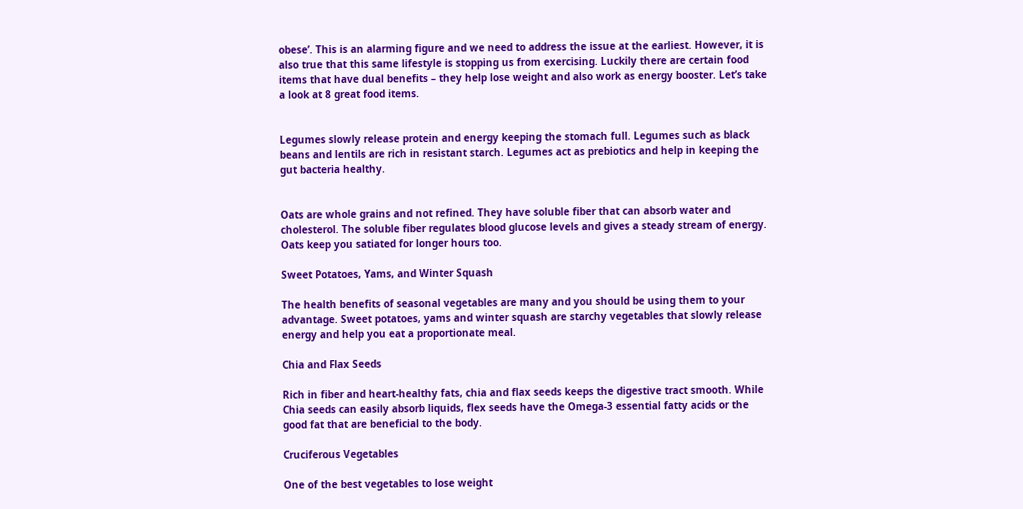obese’. This is an alarming figure and we need to address the issue at the earliest. However, it is also true that this same lifestyle is stopping us from exercising. Luckily there are certain food items that have dual benefits – they help lose weight and also work as energy booster. Let’s take a look at 8 great food items.


Legumes slowly release protein and energy keeping the stomach full. Legumes such as black beans and lentils are rich in resistant starch. Legumes act as prebiotics and help in keeping the gut bacteria healthy.


Oats are whole grains and not refined. They have soluble fiber that can absorb water and cholesterol. The soluble fiber regulates blood glucose levels and gives a steady stream of energy. Oats keep you satiated for longer hours too.

Sweet Potatoes, Yams, and Winter Squash

The health benefits of seasonal vegetables are many and you should be using them to your advantage. Sweet potatoes, yams and winter squash are starchy vegetables that slowly release energy and help you eat a proportionate meal.

Chia and Flax Seeds

Rich in fiber and heart-healthy fats, chia and flax seeds keeps the digestive tract smooth. While Chia seeds can easily absorb liquids, flex seeds have the Omega-3 essential fatty acids or the good fat that are beneficial to the body.

Cruciferous Vegetables

One of the best vegetables to lose weight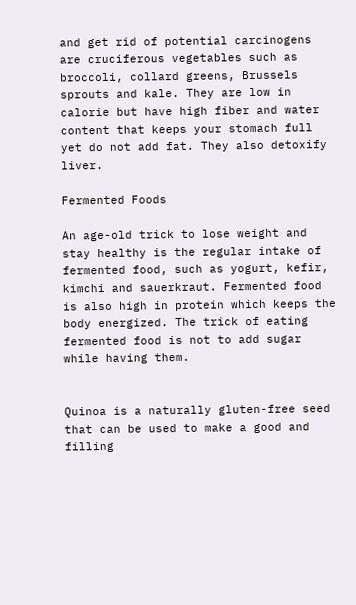and get rid of potential carcinogens are cruciferous vegetables such as broccoli, collard greens, Brussels sprouts and kale. They are low in calorie but have high fiber and water content that keeps your stomach full yet do not add fat. They also detoxify liver.

Fermented Foods

An age-old trick to lose weight and stay healthy is the regular intake of fermented food, such as yogurt, kefir, kimchi and sauerkraut. Fermented food is also high in protein which keeps the body energized. The trick of eating fermented food is not to add sugar while having them.


Quinoa is a naturally gluten-free seed that can be used to make a good and filling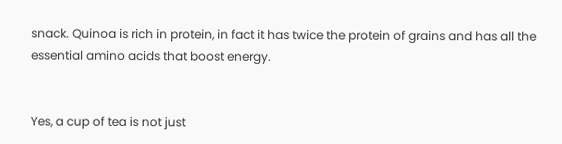snack. Quinoa is rich in protein, in fact it has twice the protein of grains and has all the essential amino acids that boost energy.


Yes, a cup of tea is not just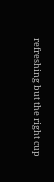refreshing but the right cup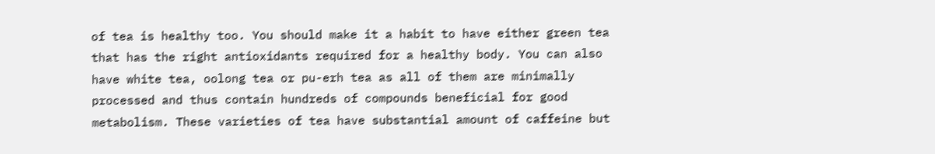of tea is healthy too. You should make it a habit to have either green tea that has the right antioxidants required for a healthy body. You can also have white tea, oolong tea or pu-erh tea as all of them are minimally processed and thus contain hundreds of compounds beneficial for good metabolism. These varieties of tea have substantial amount of caffeine but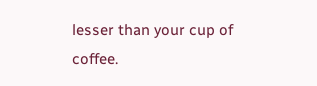lesser than your cup of coffee.